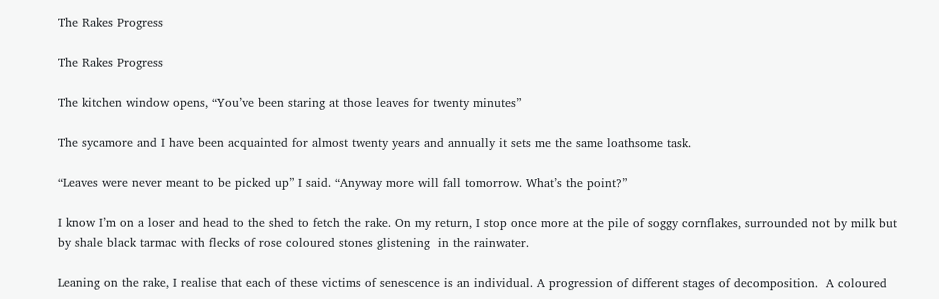The Rakes Progress

The Rakes Progress

The kitchen window opens, “You’ve been staring at those leaves for twenty minutes”

The sycamore and I have been acquainted for almost twenty years and annually it sets me the same loathsome task.

“Leaves were never meant to be picked up” I said. “Anyway more will fall tomorrow. What’s the point?”

I know I’m on a loser and head to the shed to fetch the rake. On my return, I stop once more at the pile of soggy cornflakes, surrounded not by milk but by shale black tarmac with flecks of rose coloured stones glistening  in the rainwater.

Leaning on the rake, I realise that each of these victims of senescence is an individual. A progression of different stages of decomposition.  A coloured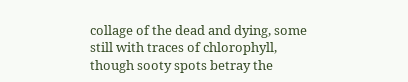collage of the dead and dying, some still with traces of chlorophyll, though sooty spots betray the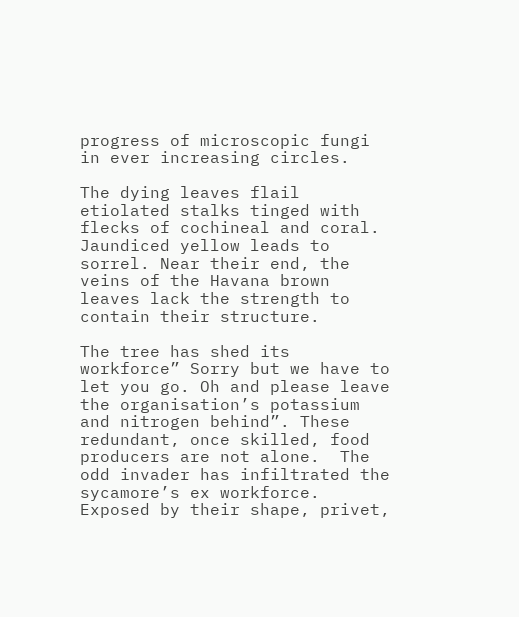progress of microscopic fungi in ever increasing circles.

The dying leaves flail etiolated stalks tinged with flecks of cochineal and coral. Jaundiced yellow leads to sorrel. Near their end, the veins of the Havana brown leaves lack the strength to contain their structure.

The tree has shed its workforce” Sorry but we have to let you go. Oh and please leave the organisation’s potassium and nitrogen behind”. These redundant, once skilled, food producers are not alone.  The odd invader has infiltrated the sycamore’s ex workforce. Exposed by their shape, privet,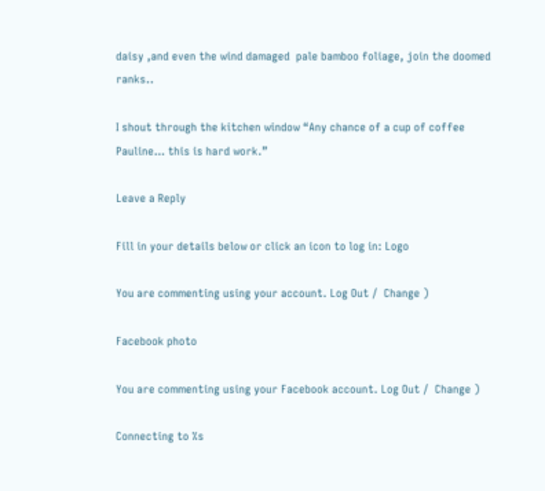daisy ,and even the wind damaged  pale bamboo foliage, join the doomed ranks..

I shout through the kitchen window “Any chance of a cup of coffee Pauline… this is hard work.”

Leave a Reply

Fill in your details below or click an icon to log in: Logo

You are commenting using your account. Log Out /  Change )

Facebook photo

You are commenting using your Facebook account. Log Out /  Change )

Connecting to %s